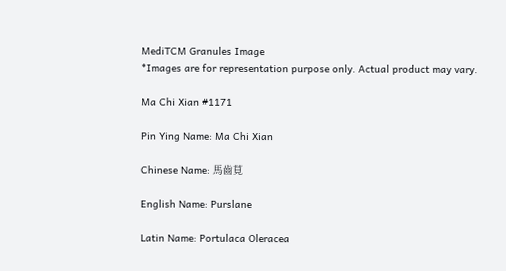MediTCM Granules Image
*Images are for representation purpose only. Actual product may vary.

Ma Chi Xian #1171

Pin Ying Name: Ma Chi Xian

Chinese Name: 馬齒莧

English Name: Purslane

Latin Name: Portulaca Oleracea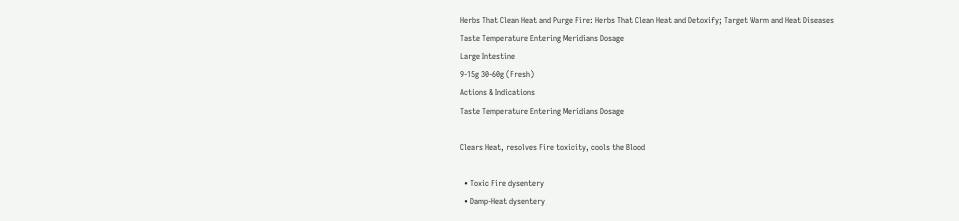Herbs That Clean Heat and Purge Fire: Herbs That Clean Heat and Detoxify; Target Warm and Heat Diseases
Taste Temperature Entering Meridians Dosage
Large Intestine
9-15g 30-60g (Fresh)
Actions & Indications
Taste Temperature Entering Meridians Dosage

Clears Heat, resolves Fire toxicity, cools the Blood

  • Toxic Fire dysentery
  • Damp-Heat dysentery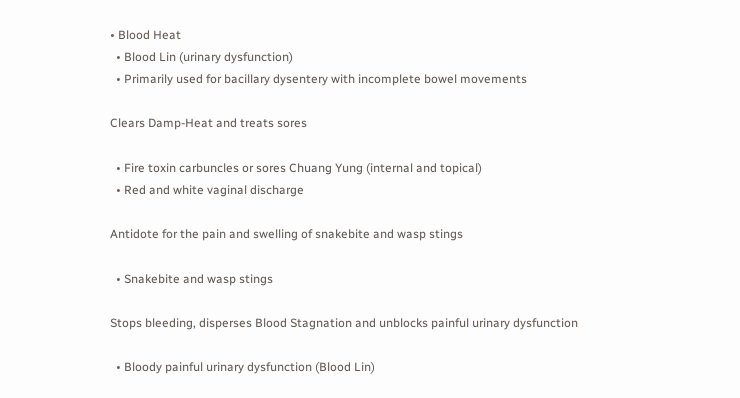• Blood Heat
  • Blood Lin (urinary dysfunction)
  • Primarily used for bacillary dysentery with incomplete bowel movements

Clears Damp-Heat and treats sores

  • Fire toxin carbuncles or sores Chuang Yung (internal and topical)
  • Red and white vaginal discharge

Antidote for the pain and swelling of snakebite and wasp stings

  • Snakebite and wasp stings

Stops bleeding, disperses Blood Stagnation and unblocks painful urinary dysfunction

  • Bloody painful urinary dysfunction (Blood Lin)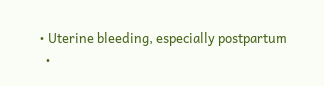• Uterine bleeding, especially postpartum
  •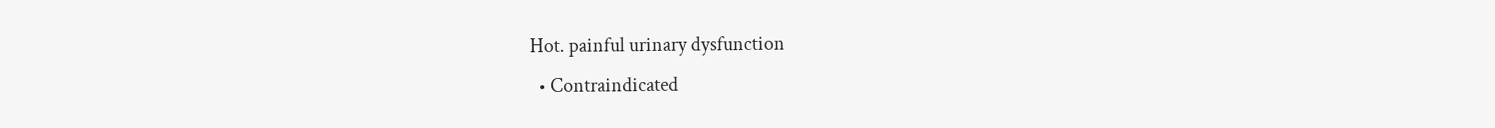Hot. painful urinary dysfunction
  • Contraindicated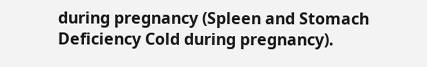during pregnancy (Spleen and Stomach Deficiency Cold during pregnancy).